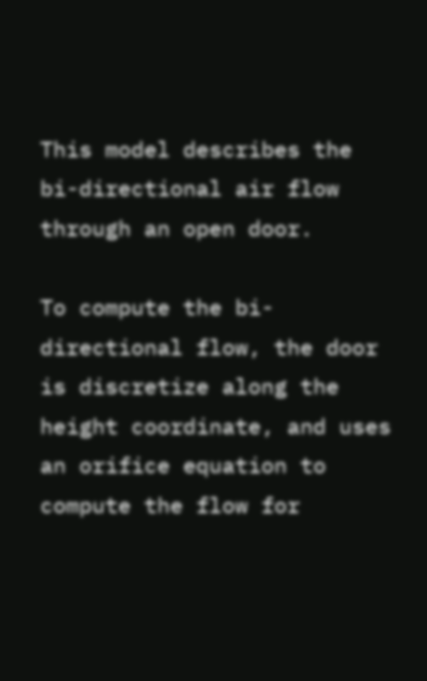This model describes the bi-directional air flow through an open door.

To compute the bi-directional flow, the door is discretize along the height coordinate, and uses an orifice equation to compute the flow for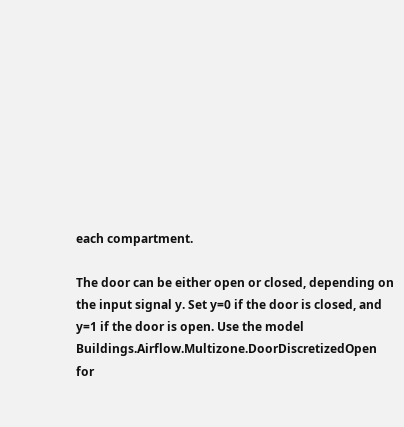each compartment.

The door can be either open or closed, depending on the input signal y. Set y=0 if the door is closed, and y=1 if the door is open. Use the model Buildings.Airflow.Multizone.DoorDiscretizedOpen for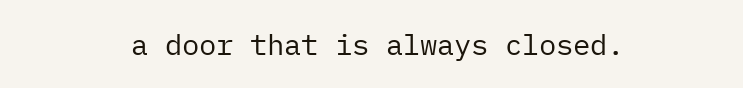a door that is always closed.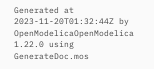Generated at 2023-11-20T01:32:44Z by OpenModelicaOpenModelica 1.22.0 using GenerateDoc.mos